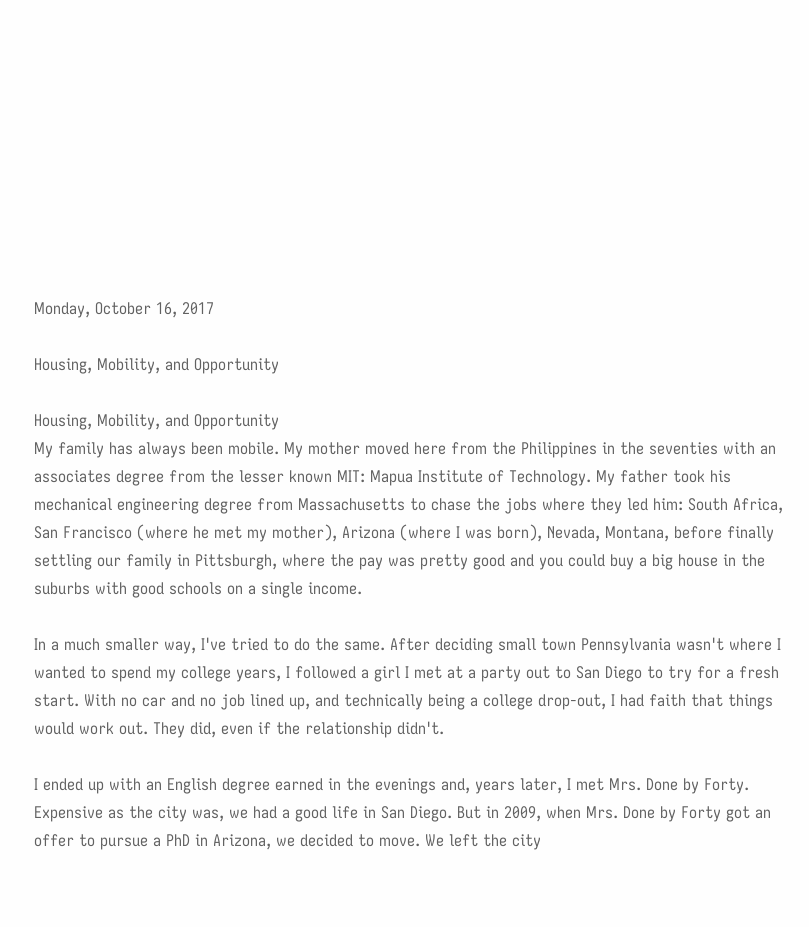Monday, October 16, 2017

Housing, Mobility, and Opportunity

Housing, Mobility, and Opportunity
My family has always been mobile. My mother moved here from the Philippines in the seventies with an associates degree from the lesser known MIT: Mapua Institute of Technology. My father took his mechanical engineering degree from Massachusetts to chase the jobs where they led him: South Africa, San Francisco (where he met my mother), Arizona (where I was born), Nevada, Montana, before finally settling our family in Pittsburgh, where the pay was pretty good and you could buy a big house in the suburbs with good schools on a single income.

In a much smaller way, I've tried to do the same. After deciding small town Pennsylvania wasn't where I wanted to spend my college years, I followed a girl I met at a party out to San Diego to try for a fresh start. With no car and no job lined up, and technically being a college drop-out, I had faith that things would work out. They did, even if the relationship didn't.

I ended up with an English degree earned in the evenings and, years later, I met Mrs. Done by Forty. Expensive as the city was, we had a good life in San Diego. But in 2009, when Mrs. Done by Forty got an offer to pursue a PhD in Arizona, we decided to move. We left the city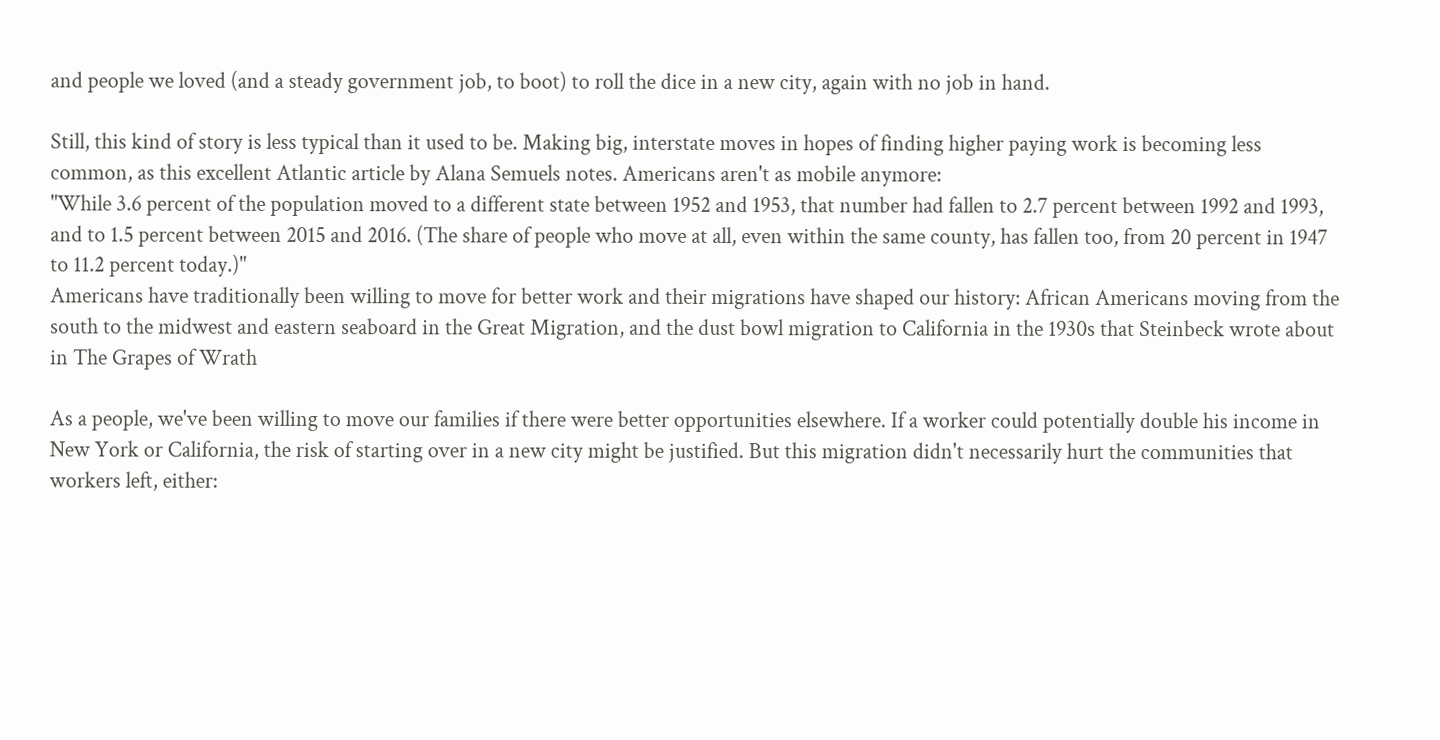and people we loved (and a steady government job, to boot) to roll the dice in a new city, again with no job in hand.

Still, this kind of story is less typical than it used to be. Making big, interstate moves in hopes of finding higher paying work is becoming less common, as this excellent Atlantic article by Alana Semuels notes. Americans aren't as mobile anymore:
"While 3.6 percent of the population moved to a different state between 1952 and 1953, that number had fallen to 2.7 percent between 1992 and 1993, and to 1.5 percent between 2015 and 2016. (The share of people who move at all, even within the same county, has fallen too, from 20 percent in 1947 to 11.2 percent today.)"
Americans have traditionally been willing to move for better work and their migrations have shaped our history: African Americans moving from the south to the midwest and eastern seaboard in the Great Migration, and the dust bowl migration to California in the 1930s that Steinbeck wrote about in The Grapes of Wrath

As a people, we've been willing to move our families if there were better opportunities elsewhere. If a worker could potentially double his income in New York or California, the risk of starting over in a new city might be justified. But this migration didn't necessarily hurt the communities that workers left, either: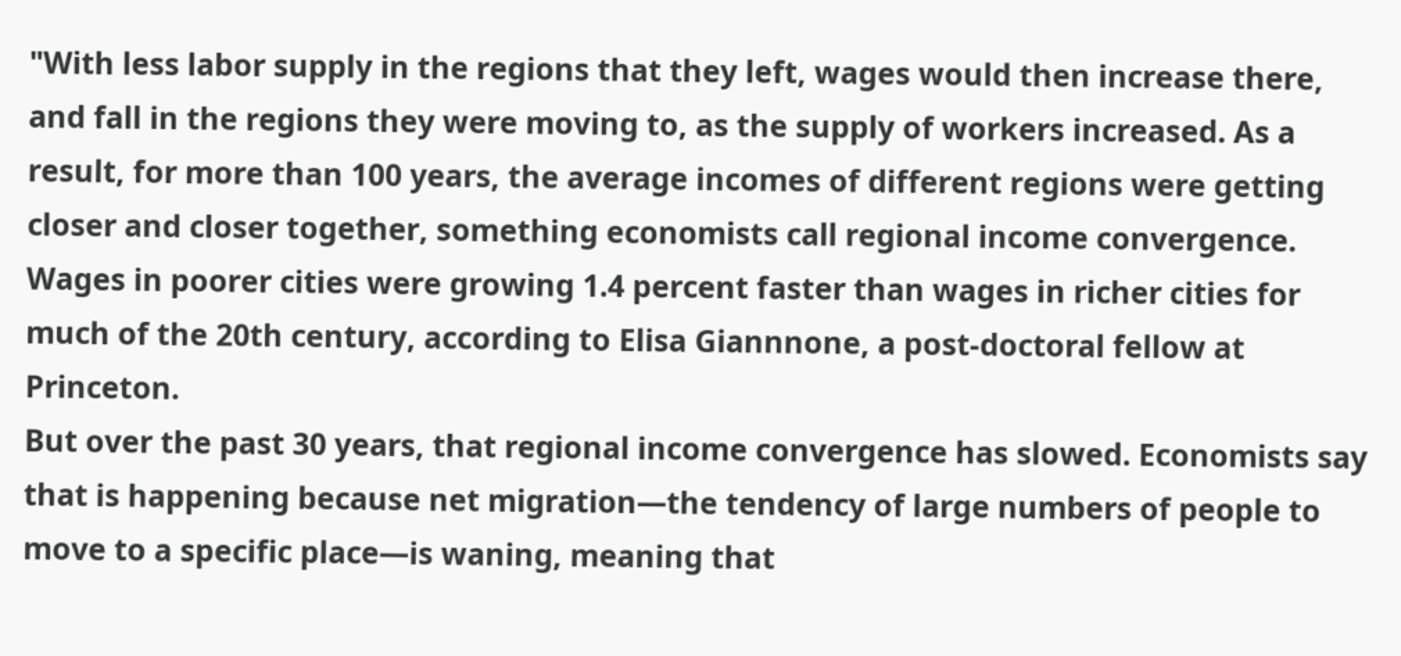"With less labor supply in the regions that they left, wages would then increase there, and fall in the regions they were moving to, as the supply of workers increased. As a result, for more than 100 years, the average incomes of different regions were getting closer and closer together, something economists call regional income convergence. Wages in poorer cities were growing 1.4 percent faster than wages in richer cities for much of the 20th century, according to Elisa Giannnone, a post-doctoral fellow at Princeton.
But over the past 30 years, that regional income convergence has slowed. Economists say that is happening because net migration—the tendency of large numbers of people to move to a specific place—is waning, meaning that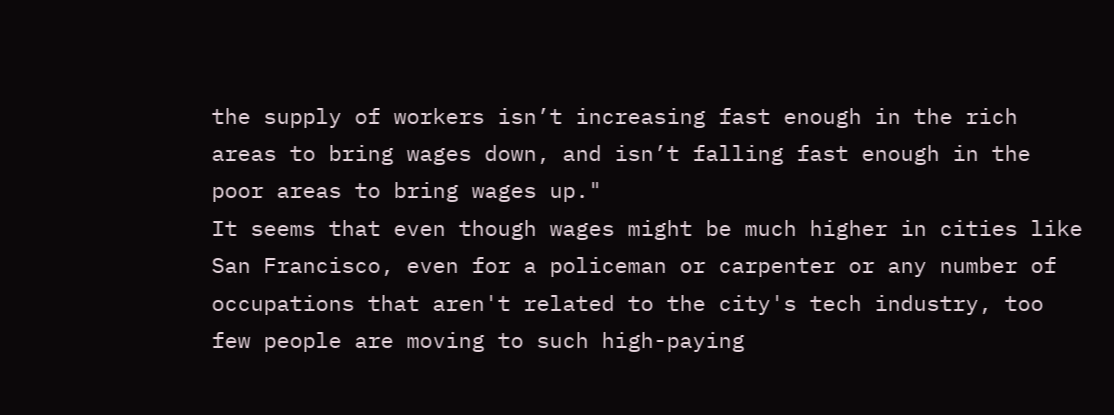the supply of workers isn’t increasing fast enough in the rich areas to bring wages down, and isn’t falling fast enough in the poor areas to bring wages up."
It seems that even though wages might be much higher in cities like San Francisco, even for a policeman or carpenter or any number of occupations that aren't related to the city's tech industry, too few people are moving to such high-paying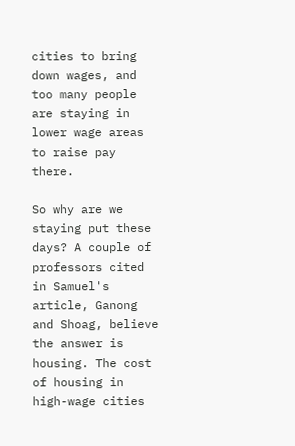cities to bring down wages, and too many people are staying in lower wage areas to raise pay there.

So why are we staying put these days? A couple of professors cited in Samuel's article, Ganong and Shoag, believe the answer is housing. The cost of housing in high-wage cities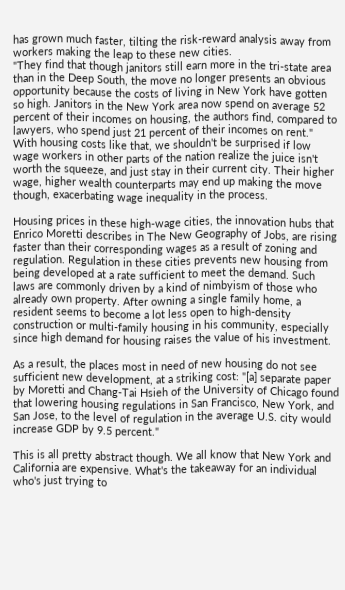has grown much faster, tilting the risk-reward analysis away from workers making the leap to these new cities.
"They find that though janitors still earn more in the tri-state area than in the Deep South, the move no longer presents an obvious opportunity because the costs of living in New York have gotten so high. Janitors in the New York area now spend on average 52 percent of their incomes on housing, the authors find, compared to lawyers, who spend just 21 percent of their incomes on rent."
With housing costs like that, we shouldn't be surprised if low wage workers in other parts of the nation realize the juice isn't worth the squeeze, and just stay in their current city. Their higher wage, higher wealth counterparts may end up making the move though, exacerbating wage inequality in the process.

Housing prices in these high-wage cities, the innovation hubs that Enrico Moretti describes in The New Geography of Jobs, are rising faster than their corresponding wages as a result of zoning and regulation. Regulation in these cities prevents new housing from being developed at a rate sufficient to meet the demand. Such laws are commonly driven by a kind of nimbyism of those who already own property. After owning a single family home, a resident seems to become a lot less open to high-density construction or multi-family housing in his community, especially since high demand for housing raises the value of his investment.

As a result, the places most in need of new housing do not see sufficient new development, at a striking cost: "[a] separate paper by Moretti and Chang-Tai Hsieh of the University of Chicago found that lowering housing regulations in San Francisco, New York, and San Jose, to the level of regulation in the average U.S. city would increase GDP by 9.5 percent."

This is all pretty abstract though. We all know that New York and California are expensive. What's the takeaway for an individual who's just trying to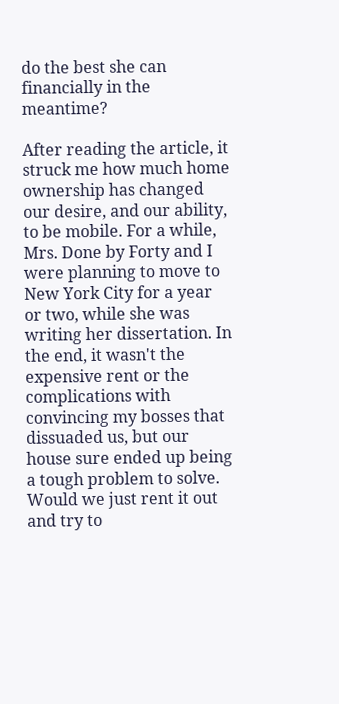do the best she can financially in the meantime?

After reading the article, it struck me how much home ownership has changed our desire, and our ability, to be mobile. For a while, Mrs. Done by Forty and I were planning to move to New York City for a year or two, while she was writing her dissertation. In the end, it wasn't the expensive rent or the complications with convincing my bosses that dissuaded us, but our house sure ended up being a tough problem to solve. Would we just rent it out and try to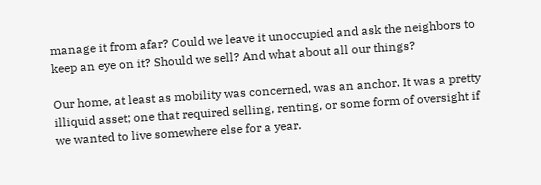manage it from afar? Could we leave it unoccupied and ask the neighbors to keep an eye on it? Should we sell? And what about all our things?

Our home, at least as mobility was concerned, was an anchor. It was a pretty illiquid asset; one that required selling, renting, or some form of oversight if we wanted to live somewhere else for a year.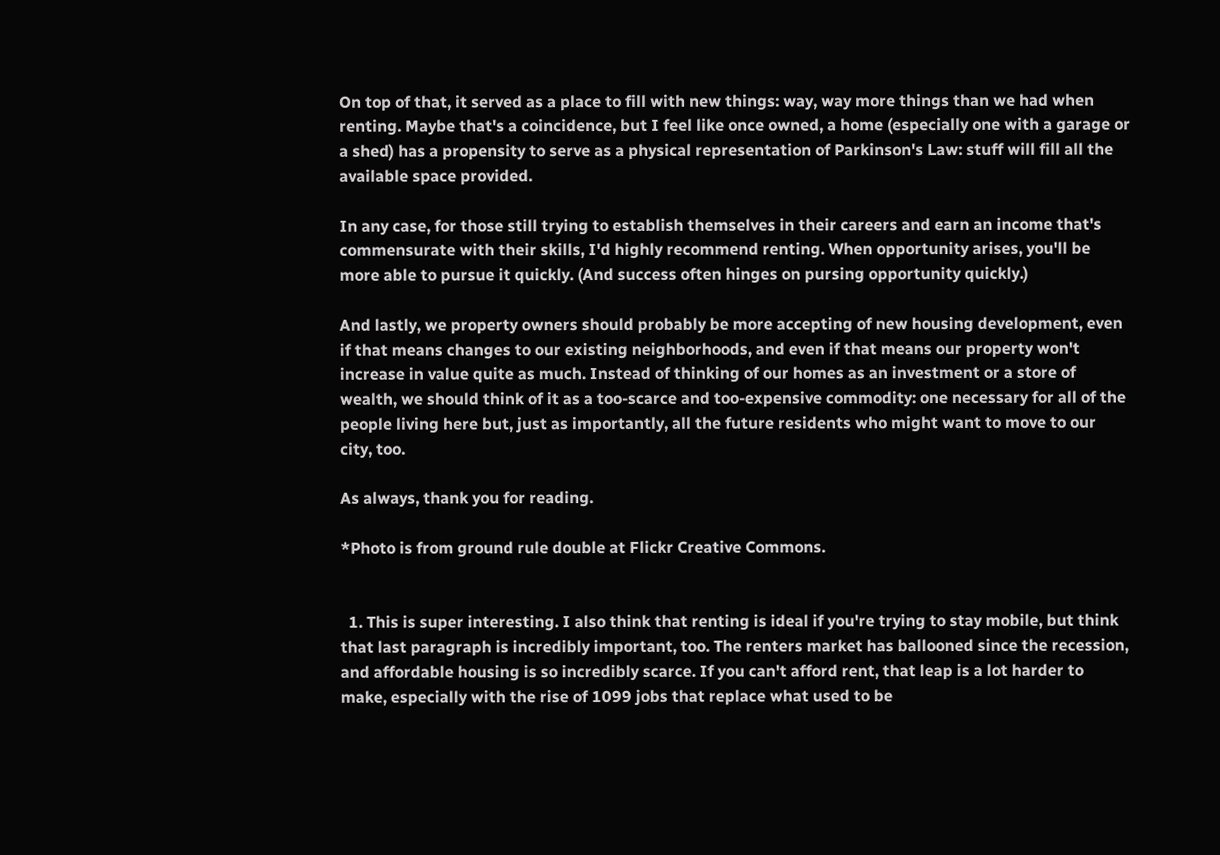On top of that, it served as a place to fill with new things: way, way more things than we had when renting. Maybe that's a coincidence, but I feel like once owned, a home (especially one with a garage or a shed) has a propensity to serve as a physical representation of Parkinson's Law: stuff will fill all the available space provided.

In any case, for those still trying to establish themselves in their careers and earn an income that's commensurate with their skills, I'd highly recommend renting. When opportunity arises, you'll be more able to pursue it quickly. (And success often hinges on pursing opportunity quickly.)

And lastly, we property owners should probably be more accepting of new housing development, even if that means changes to our existing neighborhoods, and even if that means our property won't increase in value quite as much. Instead of thinking of our homes as an investment or a store of wealth, we should think of it as a too-scarce and too-expensive commodity: one necessary for all of the people living here but, just as importantly, all the future residents who might want to move to our city, too.

As always, thank you for reading.

*Photo is from ground rule double at Flickr Creative Commons.


  1. This is super interesting. I also think that renting is ideal if you're trying to stay mobile, but think that last paragraph is incredibly important, too. The renters market has ballooned since the recession, and affordable housing is so incredibly scarce. If you can't afford rent, that leap is a lot harder to make, especially with the rise of 1099 jobs that replace what used to be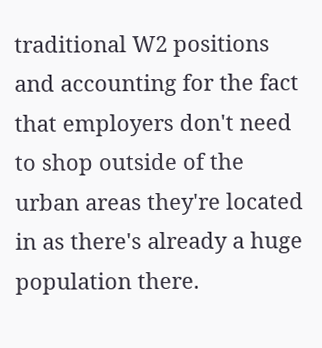traditional W2 positions and accounting for the fact that employers don't need to shop outside of the urban areas they're located in as there's already a huge population there.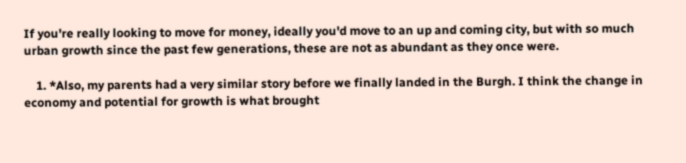If you're really looking to move for money, ideally you'd move to an up and coming city, but with so much urban growth since the past few generations, these are not as abundant as they once were.

    1. *Also, my parents had a very similar story before we finally landed in the Burgh. I think the change in economy and potential for growth is what brought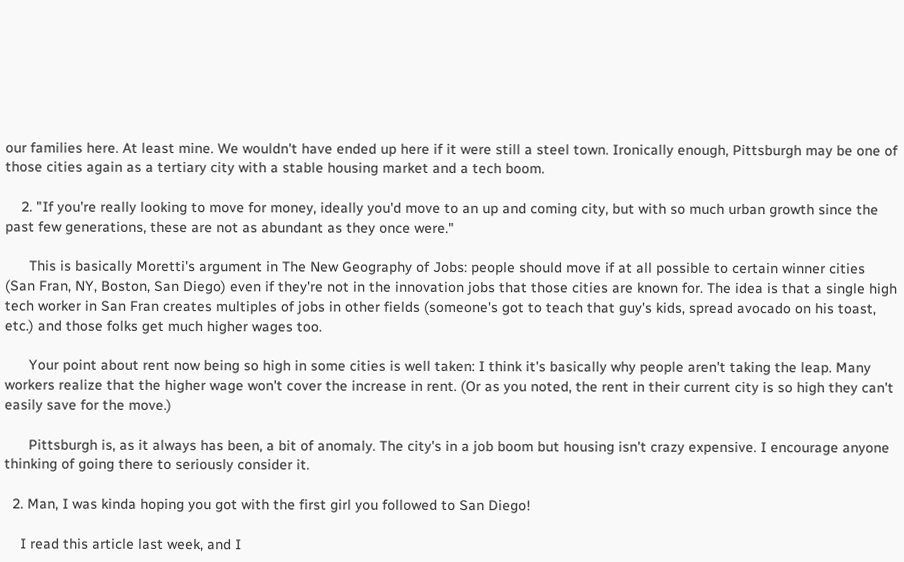our families here. At least mine. We wouldn't have ended up here if it were still a steel town. Ironically enough, Pittsburgh may be one of those cities again as a tertiary city with a stable housing market and a tech boom.

    2. "If you're really looking to move for money, ideally you'd move to an up and coming city, but with so much urban growth since the past few generations, these are not as abundant as they once were."

      This is basically Moretti's argument in The New Geography of Jobs: people should move if at all possible to certain winner cities (San Fran, NY, Boston, San Diego) even if they're not in the innovation jobs that those cities are known for. The idea is that a single high tech worker in San Fran creates multiples of jobs in other fields (someone's got to teach that guy's kids, spread avocado on his toast, etc.) and those folks get much higher wages too.

      Your point about rent now being so high in some cities is well taken: I think it's basically why people aren't taking the leap. Many workers realize that the higher wage won't cover the increase in rent. (Or as you noted, the rent in their current city is so high they can't easily save for the move.)

      Pittsburgh is, as it always has been, a bit of anomaly. The city's in a job boom but housing isn't crazy expensive. I encourage anyone thinking of going there to seriously consider it.

  2. Man, I was kinda hoping you got with the first girl you followed to San Diego!

    I read this article last week, and I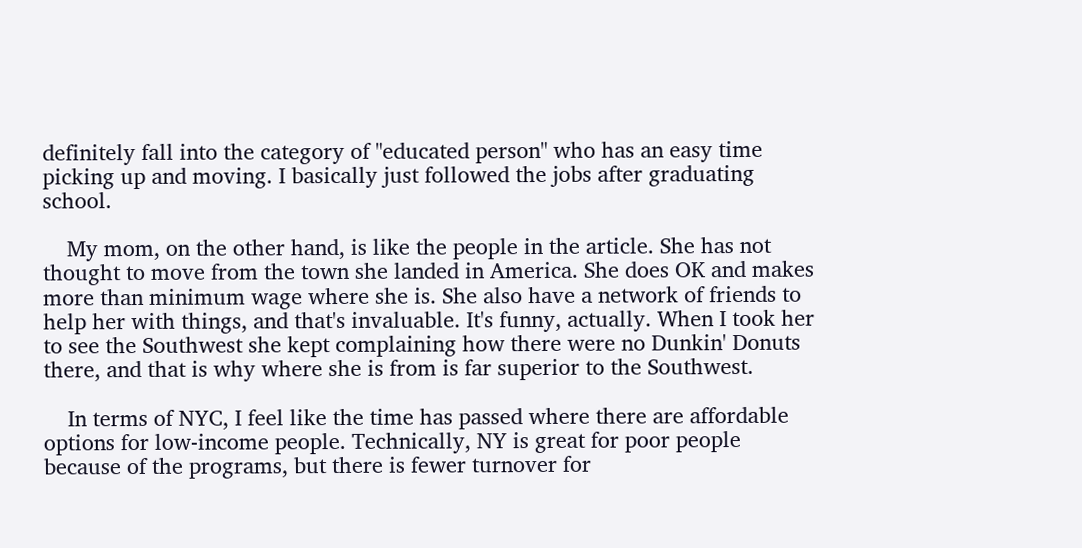definitely fall into the category of "educated person" who has an easy time picking up and moving. I basically just followed the jobs after graduating school.

    My mom, on the other hand, is like the people in the article. She has not thought to move from the town she landed in America. She does OK and makes more than minimum wage where she is. She also have a network of friends to help her with things, and that's invaluable. It's funny, actually. When I took her to see the Southwest she kept complaining how there were no Dunkin' Donuts there, and that is why where she is from is far superior to the Southwest.

    In terms of NYC, I feel like the time has passed where there are affordable options for low-income people. Technically, NY is great for poor people because of the programs, but there is fewer turnover for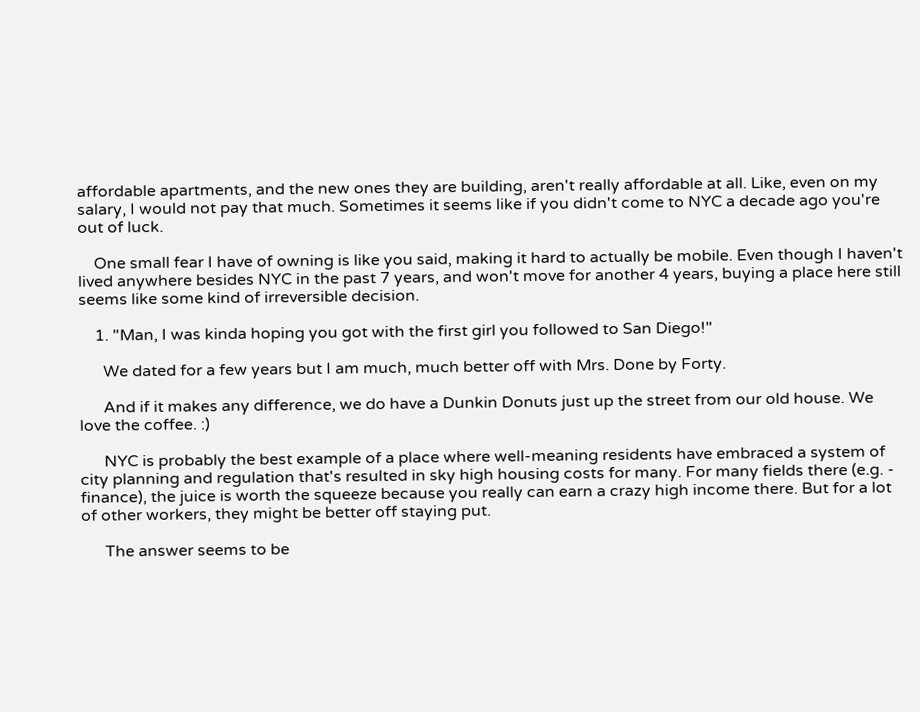affordable apartments, and the new ones they are building, aren't really affordable at all. Like, even on my salary, I would not pay that much. Sometimes it seems like if you didn't come to NYC a decade ago you're out of luck.

    One small fear I have of owning is like you said, making it hard to actually be mobile. Even though I haven't lived anywhere besides NYC in the past 7 years, and won't move for another 4 years, buying a place here still seems like some kind of irreversible decision.

    1. "Man, I was kinda hoping you got with the first girl you followed to San Diego!"

      We dated for a few years but I am much, much better off with Mrs. Done by Forty.

      And if it makes any difference, we do have a Dunkin Donuts just up the street from our old house. We love the coffee. :)

      NYC is probably the best example of a place where well-meaning residents have embraced a system of city planning and regulation that's resulted in sky high housing costs for many. For many fields there (e.g. - finance), the juice is worth the squeeze because you really can earn a crazy high income there. But for a lot of other workers, they might be better off staying put.

      The answer seems to be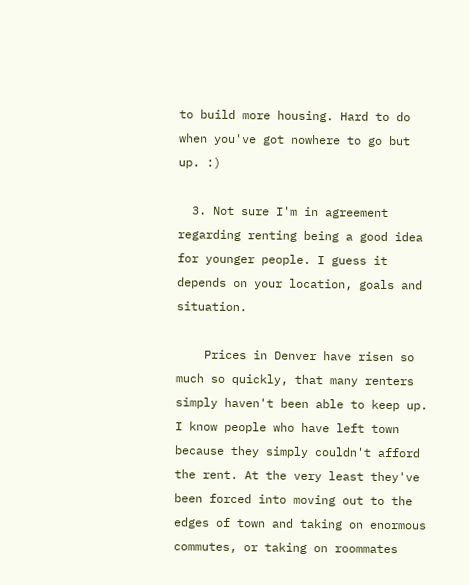to build more housing. Hard to do when you've got nowhere to go but up. :)

  3. Not sure I'm in agreement regarding renting being a good idea for younger people. I guess it depends on your location, goals and situation.

    Prices in Denver have risen so much so quickly, that many renters simply haven't been able to keep up. I know people who have left town because they simply couldn't afford the rent. At the very least they've been forced into moving out to the edges of town and taking on enormous commutes, or taking on roommates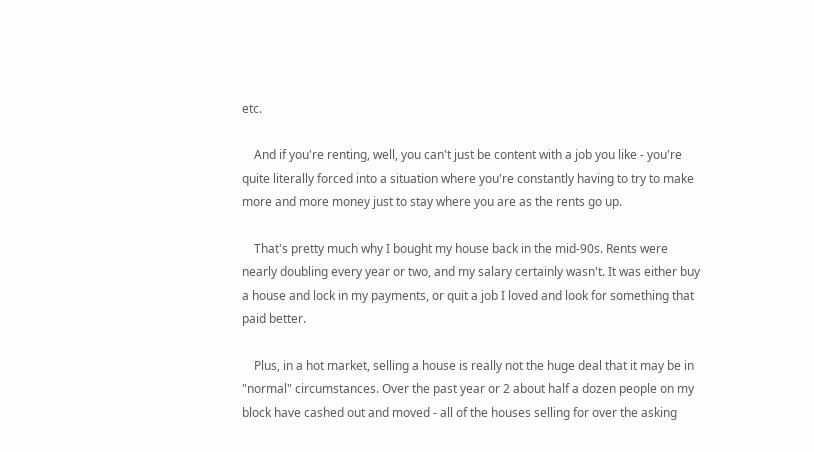etc.

    And if you're renting, well, you can't just be content with a job you like - you're quite literally forced into a situation where you're constantly having to try to make more and more money just to stay where you are as the rents go up.

    That's pretty much why I bought my house back in the mid-90s. Rents were nearly doubling every year or two, and my salary certainly wasn't. It was either buy a house and lock in my payments, or quit a job I loved and look for something that paid better.

    Plus, in a hot market, selling a house is really not the huge deal that it may be in "normal" circumstances. Over the past year or 2 about half a dozen people on my block have cashed out and moved - all of the houses selling for over the asking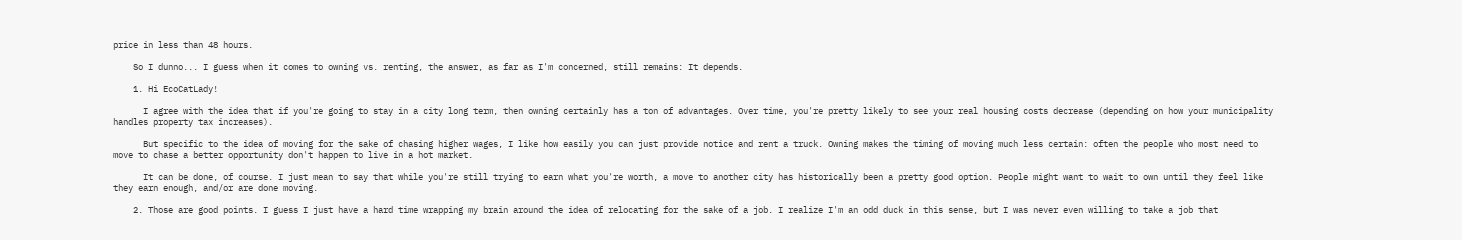price in less than 48 hours.

    So I dunno... I guess when it comes to owning vs. renting, the answer, as far as I'm concerned, still remains: It depends.

    1. Hi EcoCatLady!

      I agree with the idea that if you're going to stay in a city long term, then owning certainly has a ton of advantages. Over time, you're pretty likely to see your real housing costs decrease (depending on how your municipality handles property tax increases).

      But specific to the idea of moving for the sake of chasing higher wages, I like how easily you can just provide notice and rent a truck. Owning makes the timing of moving much less certain: often the people who most need to move to chase a better opportunity don't happen to live in a hot market.

      It can be done, of course. I just mean to say that while you're still trying to earn what you're worth, a move to another city has historically been a pretty good option. People might want to wait to own until they feel like they earn enough, and/or are done moving.

    2. Those are good points. I guess I just have a hard time wrapping my brain around the idea of relocating for the sake of a job. I realize I'm an odd duck in this sense, but I was never even willing to take a job that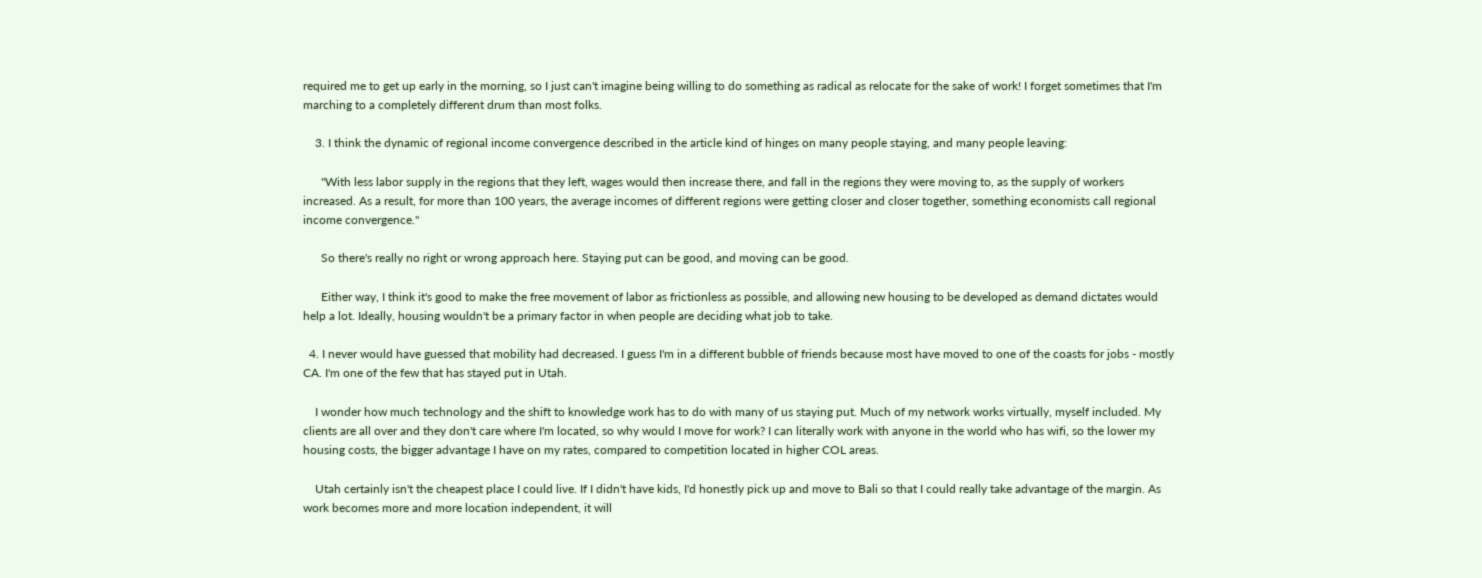required me to get up early in the morning, so I just can't imagine being willing to do something as radical as relocate for the sake of work! I forget sometimes that I'm marching to a completely different drum than most folks.

    3. I think the dynamic of regional income convergence described in the article kind of hinges on many people staying, and many people leaving:

      "With less labor supply in the regions that they left, wages would then increase there, and fall in the regions they were moving to, as the supply of workers increased. As a result, for more than 100 years, the average incomes of different regions were getting closer and closer together, something economists call regional income convergence."

      So there's really no right or wrong approach here. Staying put can be good, and moving can be good.

      Either way, I think it's good to make the free movement of labor as frictionless as possible, and allowing new housing to be developed as demand dictates would help a lot. Ideally, housing wouldn't be a primary factor in when people are deciding what job to take.

  4. I never would have guessed that mobility had decreased. I guess I'm in a different bubble of friends because most have moved to one of the coasts for jobs - mostly CA. I'm one of the few that has stayed put in Utah.

    I wonder how much technology and the shift to knowledge work has to do with many of us staying put. Much of my network works virtually, myself included. My clients are all over and they don't care where I'm located, so why would I move for work? I can literally work with anyone in the world who has wifi, so the lower my housing costs, the bigger advantage I have on my rates, compared to competition located in higher COL areas.

    Utah certainly isn't the cheapest place I could live. If I didn't have kids, I'd honestly pick up and move to Bali so that I could really take advantage of the margin. As work becomes more and more location independent, it will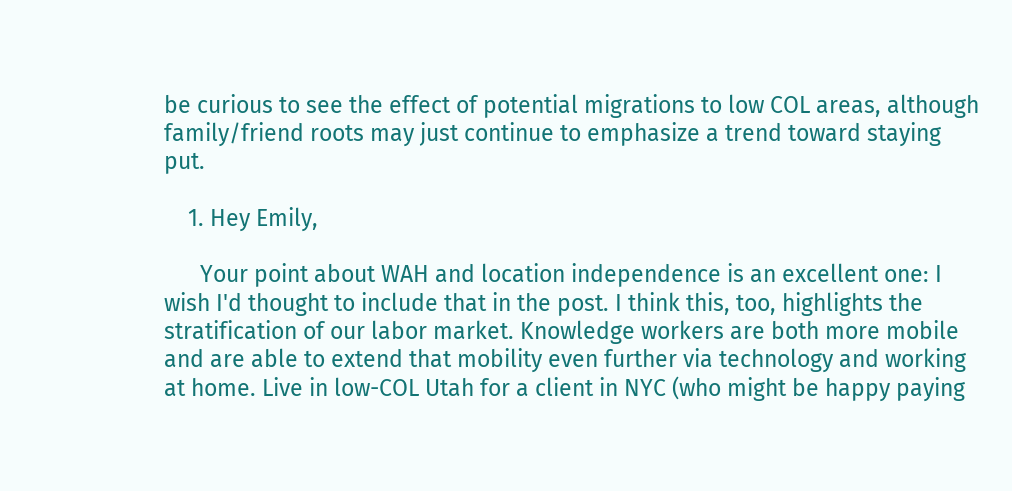be curious to see the effect of potential migrations to low COL areas, although family/friend roots may just continue to emphasize a trend toward staying put.

    1. Hey Emily,

      Your point about WAH and location independence is an excellent one: I wish I'd thought to include that in the post. I think this, too, highlights the stratification of our labor market. Knowledge workers are both more mobile and are able to extend that mobility even further via technology and working at home. Live in low-COL Utah for a client in NYC (who might be happy paying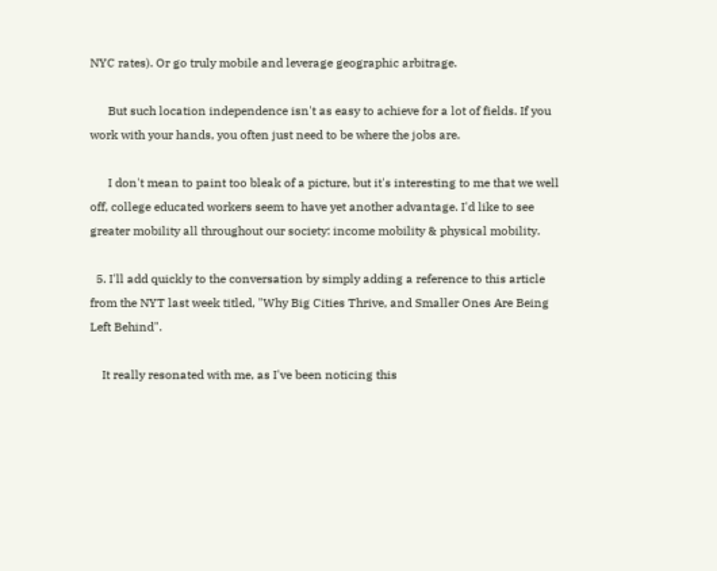NYC rates). Or go truly mobile and leverage geographic arbitrage.

      But such location independence isn't as easy to achieve for a lot of fields. If you work with your hands, you often just need to be where the jobs are.

      I don't mean to paint too bleak of a picture, but it's interesting to me that we well off, college educated workers seem to have yet another advantage. I'd like to see greater mobility all throughout our society: income mobility & physical mobility.

  5. I'll add quickly to the conversation by simply adding a reference to this article from the NYT last week titled, "Why Big Cities Thrive, and Smaller Ones Are Being Left Behind".

    It really resonated with me, as I've been noticing this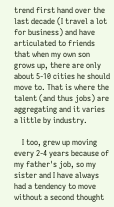trend first hand over the last decade (I travel a lot for business) and have articulated to friends that when my own son grows up, there are only about 5-10 cities he should move to. That is where the talent (and thus jobs) are aggregating and it varies a little by industry.

    I too, grew up moving every 2-4 years because of my father's job, so my sister and I have always had a tendency to move without a second thought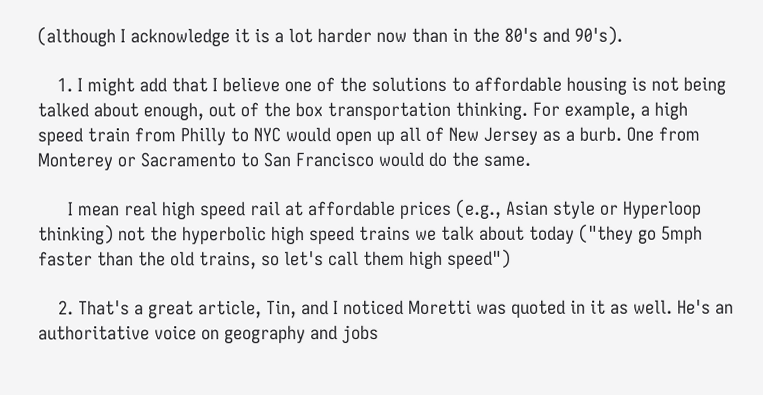(although I acknowledge it is a lot harder now than in the 80's and 90's).

    1. I might add that I believe one of the solutions to affordable housing is not being talked about enough, out of the box transportation thinking. For example, a high speed train from Philly to NYC would open up all of New Jersey as a burb. One from Monterey or Sacramento to San Francisco would do the same.

      I mean real high speed rail at affordable prices (e.g., Asian style or Hyperloop thinking) not the hyperbolic high speed trains we talk about today ("they go 5mph faster than the old trains, so let's call them high speed")

    2. That's a great article, Tin, and I noticed Moretti was quoted in it as well. He's an authoritative voice on geography and jobs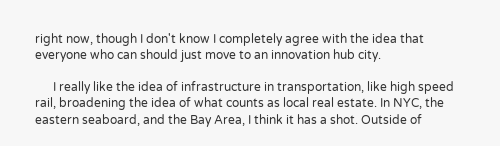right now, though I don't know I completely agree with the idea that everyone who can should just move to an innovation hub city.

      I really like the idea of infrastructure in transportation, like high speed rail, broadening the idea of what counts as local real estate. In NYC, the eastern seaboard, and the Bay Area, I think it has a shot. Outside of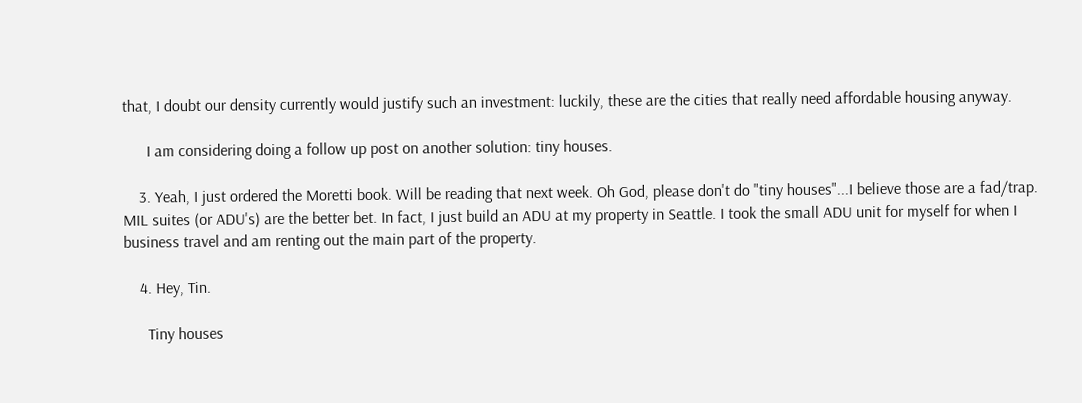that, I doubt our density currently would justify such an investment: luckily, these are the cities that really need affordable housing anyway.

      I am considering doing a follow up post on another solution: tiny houses.

    3. Yeah, I just ordered the Moretti book. Will be reading that next week. Oh God, please don't do "tiny houses"...I believe those are a fad/trap. MIL suites (or ADU's) are the better bet. In fact, I just build an ADU at my property in Seattle. I took the small ADU unit for myself for when I business travel and am renting out the main part of the property.

    4. Hey, Tin.

      Tiny houses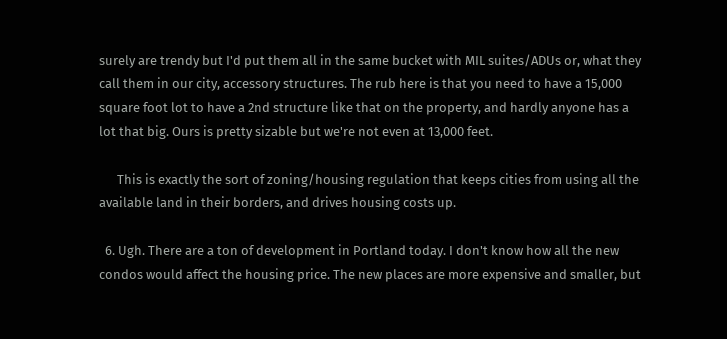surely are trendy but I'd put them all in the same bucket with MIL suites/ADUs or, what they call them in our city, accessory structures. The rub here is that you need to have a 15,000 square foot lot to have a 2nd structure like that on the property, and hardly anyone has a lot that big. Ours is pretty sizable but we're not even at 13,000 feet.

      This is exactly the sort of zoning/housing regulation that keeps cities from using all the available land in their borders, and drives housing costs up.

  6. Ugh. There are a ton of development in Portland today. I don't know how all the new condos would affect the housing price. The new places are more expensive and smaller, but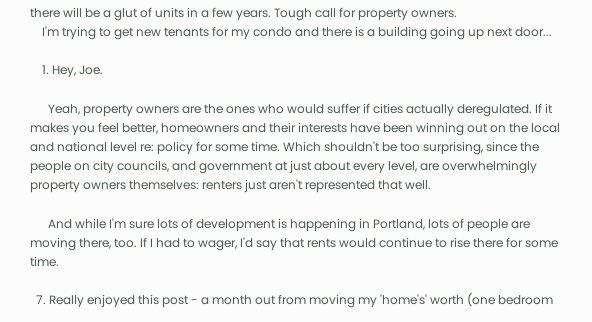there will be a glut of units in a few years. Tough call for property owners.
    I'm trying to get new tenants for my condo and there is a building going up next door...

    1. Hey, Joe.

      Yeah, property owners are the ones who would suffer if cities actually deregulated. If it makes you feel better, homeowners and their interests have been winning out on the local and national level re: policy for some time. Which shouldn't be too surprising, since the people on city councils, and government at just about every level, are overwhelmingly property owners themselves: renters just aren't represented that well.

      And while I'm sure lots of development is happening in Portland, lots of people are moving there, too. If I had to wager, I'd say that rents would continue to rise there for some time.

  7. Really enjoyed this post - a month out from moving my 'home's' worth (one bedroom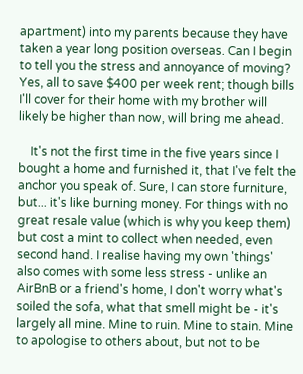apartment) into my parents because they have taken a year long position overseas. Can I begin to tell you the stress and annoyance of moving? Yes, all to save $400 per week rent; though bills I'll cover for their home with my brother will likely be higher than now, will bring me ahead.

    It's not the first time in the five years since I bought a home and furnished it, that I've felt the anchor you speak of. Sure, I can store furniture, but... it's like burning money. For things with no great resale value (which is why you keep them) but cost a mint to collect when needed, even second hand. I realise having my own 'things' also comes with some less stress - unlike an AirBnB or a friend's home, I don't worry what's soiled the sofa, what that smell might be - it's largely all mine. Mine to ruin. Mine to stain. Mine to apologise to others about, but not to be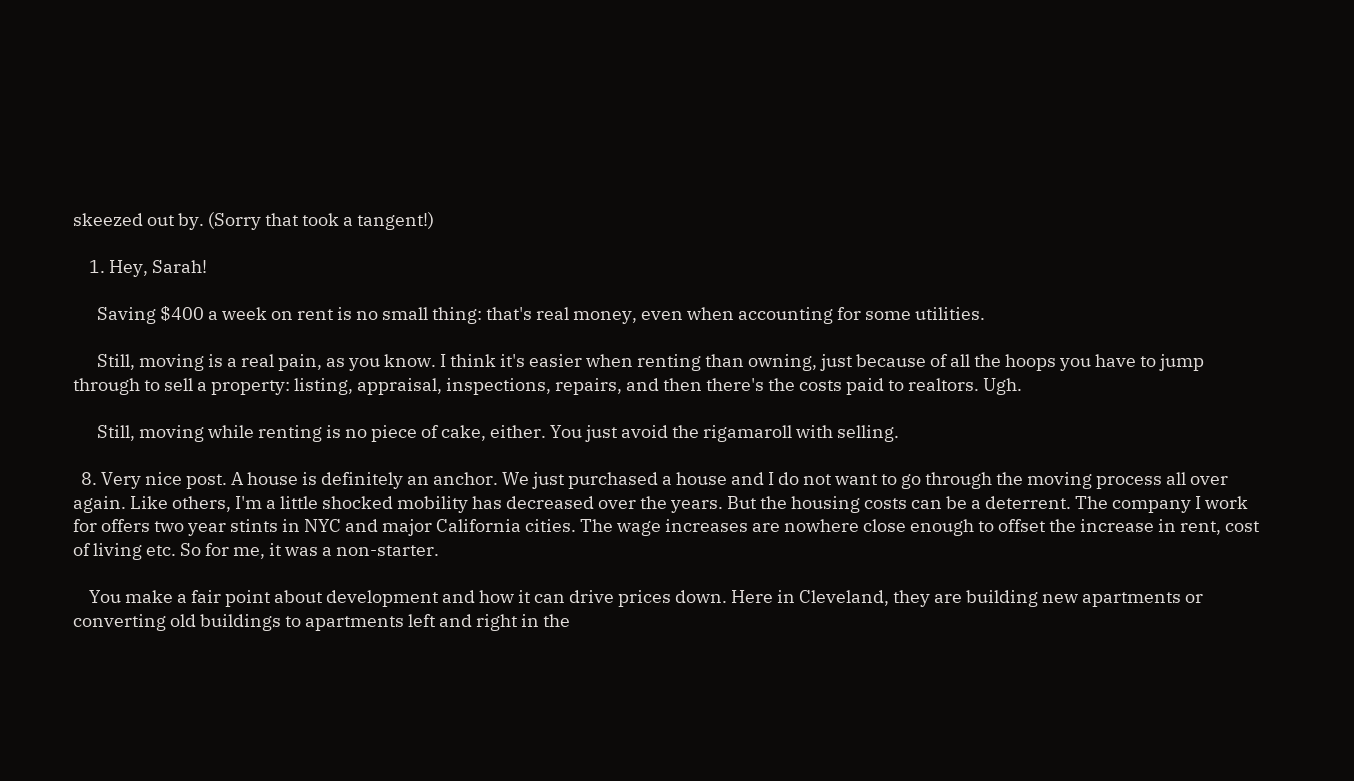skeezed out by. (Sorry that took a tangent!)

    1. Hey, Sarah!

      Saving $400 a week on rent is no small thing: that's real money, even when accounting for some utilities.

      Still, moving is a real pain, as you know. I think it's easier when renting than owning, just because of all the hoops you have to jump through to sell a property: listing, appraisal, inspections, repairs, and then there's the costs paid to realtors. Ugh.

      Still, moving while renting is no piece of cake, either. You just avoid the rigamaroll with selling.

  8. Very nice post. A house is definitely an anchor. We just purchased a house and I do not want to go through the moving process all over again. Like others, I'm a little shocked mobility has decreased over the years. But the housing costs can be a deterrent. The company I work for offers two year stints in NYC and major California cities. The wage increases are nowhere close enough to offset the increase in rent, cost of living etc. So for me, it was a non-starter.

    You make a fair point about development and how it can drive prices down. Here in Cleveland, they are building new apartments or converting old buildings to apartments left and right in the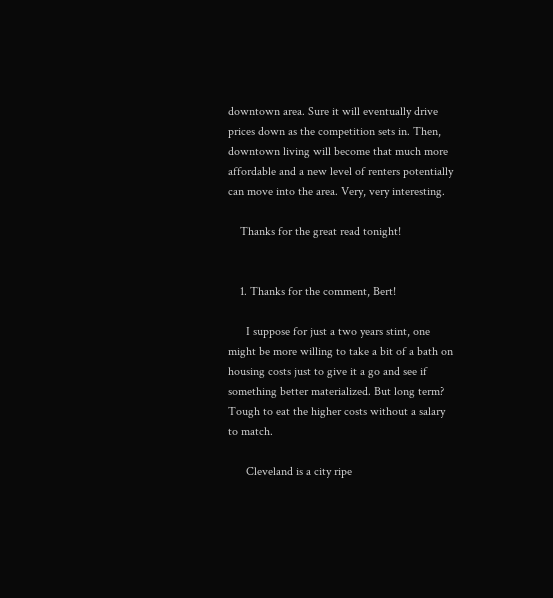downtown area. Sure it will eventually drive prices down as the competition sets in. Then, downtown living will become that much more affordable and a new level of renters potentially can move into the area. Very, very interesting.

    Thanks for the great read tonight!


    1. Thanks for the comment, Bert!

      I suppose for just a two years stint, one might be more willing to take a bit of a bath on housing costs just to give it a go and see if something better materialized. But long term? Tough to eat the higher costs without a salary to match.

      Cleveland is a city ripe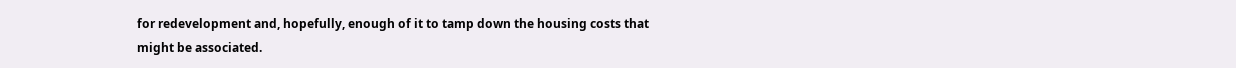for redevelopment and, hopefully, enough of it to tamp down the housing costs that might be associated.